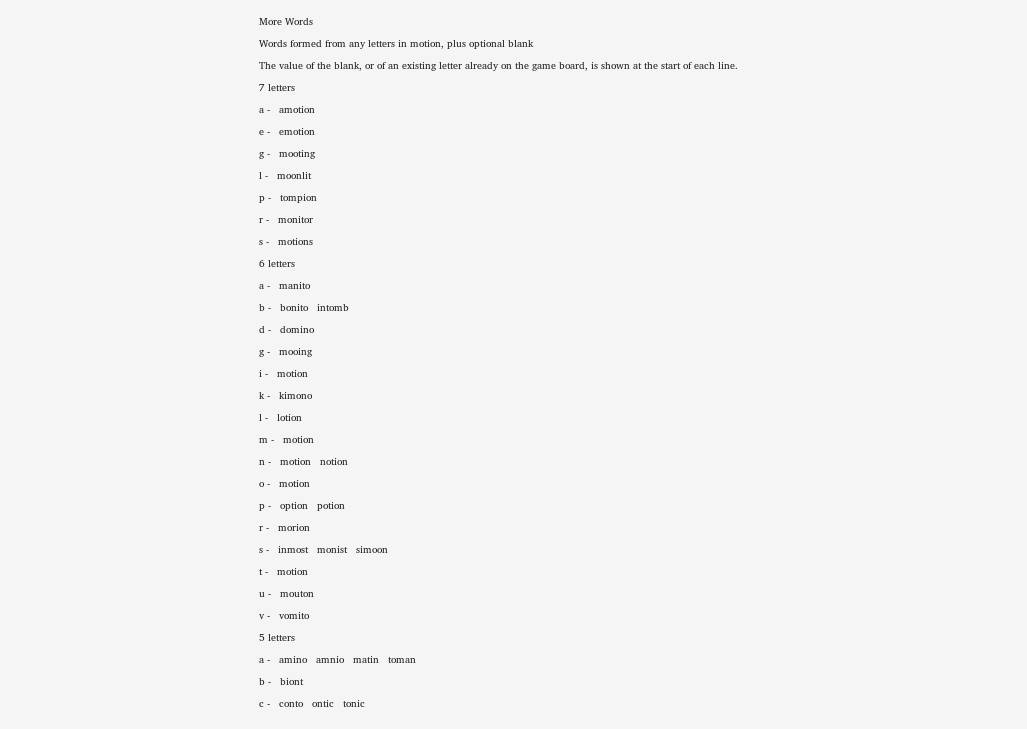More Words

Words formed from any letters in motion, plus optional blank

The value of the blank, or of an existing letter already on the game board, is shown at the start of each line.

7 letters

a -   amotion

e -   emotion

g -   mooting

l -   moonlit

p -   tompion

r -   monitor

s -   motions

6 letters

a -   manito

b -   bonito   intomb

d -   domino

g -   mooing

i -   motion

k -   kimono

l -   lotion

m -   motion

n -   motion   notion

o -   motion

p -   option   potion

r -   morion

s -   inmost   monist   simoon

t -   motion

u -   mouton

v -   vomito

5 letters

a -   amino   amnio   matin   toman

b -   biont

c -   conto   ontic   tonic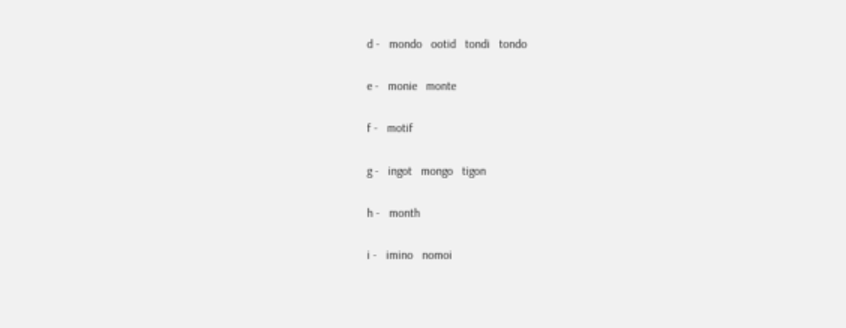d -   mondo   ootid   tondi   tondo

e -   monie   monte

f -   motif

g -   ingot   mongo   tigon

h -   month

i -   imino   nomoi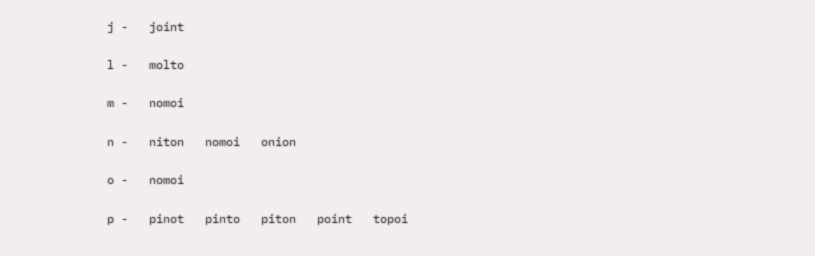j -   joint

l -   molto

m -   nomoi

n -   niton   nomoi   onion

o -   nomoi

p -   pinot   pinto   piton   point   topoi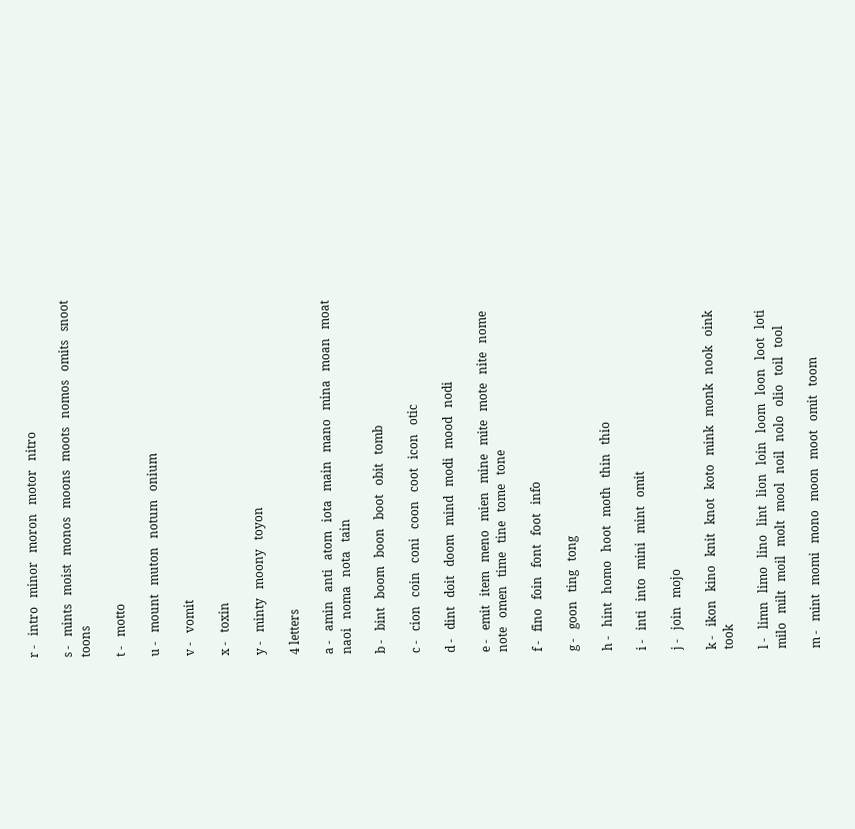r -   intro   minor   moron   motor   nitro

s -   mints   moist   monos   moons   moots   nomos   omits   snoot   toons

t -   motto

u -   mount   muton   notum   onium

v -   vomit

x -   toxin

y -   minty   moony   toyon

4 letters

a -   amin   anti   atom   iota   main   mano   mina   moan   moat   naoi   noma   nota   tain

b -   bint   boom   boon   boot   obit   tomb

c -   cion   coin   coni   coon   coot   icon   otic

d -   dint   doit   doom   mind   modi   mood   nodi

e -   emit   item   meno   mien   mine   mite   mote   nite   nome   note   omen   time   tine   tome   tone

f -   fino   foin   font   foot   info

g -   goon   ting   tong

h -   hint   homo   hoot   moth   thin   thio

i -   inti   into   mini   mint   omit

j -   join   mojo

k -   ikon   kino   knit   knot   koto   mink   monk   nook   oink   took

l -   limn   limo   lino   lint   lion   loin   loom   loon   loot   loti   milo   milt   moil   molt   mool   noil   nolo   olio   toil   tool

m -   mint   momi   mono   moon   moot   omit   toom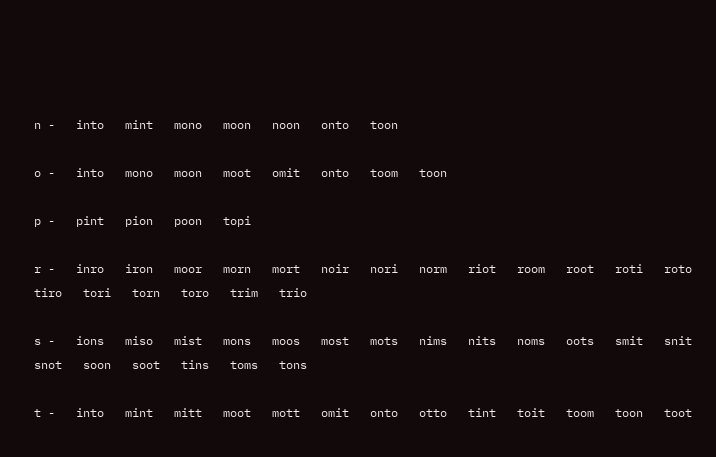n -   into   mint   mono   moon   noon   onto   toon

o -   into   mono   moon   moot   omit   onto   toom   toon

p -   pint   pion   poon   topi

r -   inro   iron   moor   morn   mort   noir   nori   norm   riot   room   root   roti   roto   tiro   tori   torn   toro   trim   trio

s -   ions   miso   mist   mons   moos   most   mots   nims   nits   noms   oots   smit   snit   snot   soon   soot   tins   toms   tons

t -   into   mint   mitt   moot   mott   omit   onto   otto   tint   toit   toom   toon   toot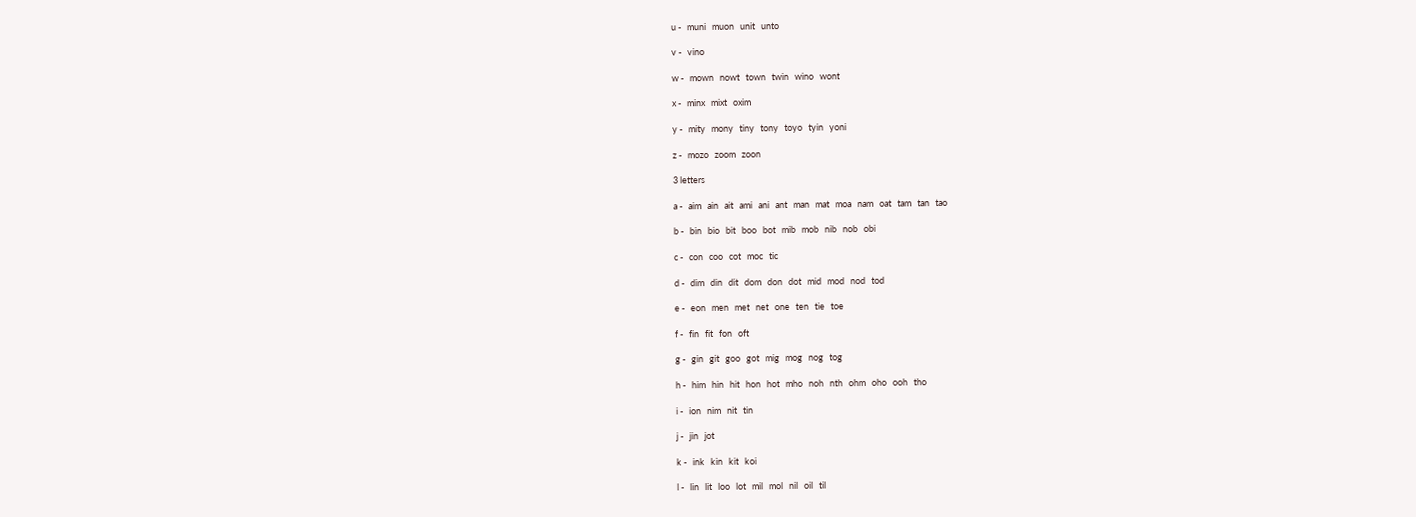u -   muni   muon   unit   unto

v -   vino

w -   mown   nowt   town   twin   wino   wont

x -   minx   mixt   oxim

y -   mity   mony   tiny   tony   toyo   tyin   yoni

z -   mozo   zoom   zoon

3 letters

a -   aim   ain   ait   ami   ani   ant   man   mat   moa   nam   oat   tam   tan   tao

b -   bin   bio   bit   boo   bot   mib   mob   nib   nob   obi

c -   con   coo   cot   moc   tic

d -   dim   din   dit   dom   don   dot   mid   mod   nod   tod

e -   eon   men   met   net   one   ten   tie   toe

f -   fin   fit   fon   oft

g -   gin   git   goo   got   mig   mog   nog   tog

h -   him   hin   hit   hon   hot   mho   noh   nth   ohm   oho   ooh   tho

i -   ion   nim   nit   tin

j -   jin   jot

k -   ink   kin   kit   koi

l -   lin   lit   loo   lot   mil   mol   nil   oil   til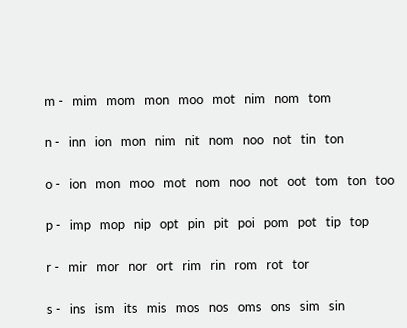m -   mim   mom   mon   moo   mot   nim   nom   tom

n -   inn   ion   mon   nim   nit   nom   noo   not   tin   ton

o -   ion   mon   moo   mot   nom   noo   not   oot   tom   ton   too

p -   imp   mop   nip   opt   pin   pit   poi   pom   pot   tip   top

r -   mir   mor   nor   ort   rim   rin   rom   rot   tor

s -   ins   ism   its   mis   mos   nos   oms   ons   sim   sin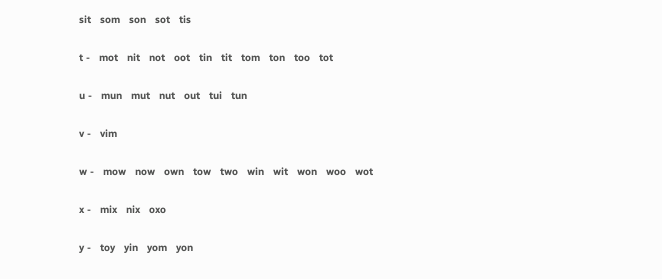sit   som   son   sot   tis

t -   mot   nit   not   oot   tin   tit   tom   ton   too   tot

u -   mun   mut   nut   out   tui   tun

v -   vim

w -   mow   now   own   tow   two   win   wit   won   woo   wot

x -   mix   nix   oxo

y -   toy   yin   yom   yon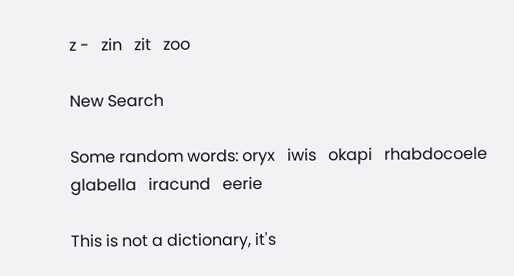z -   zin   zit   zoo

New Search

Some random words: oryx   iwis   okapi   rhabdocoele   glabella   iracund   eerie

This is not a dictionary, it's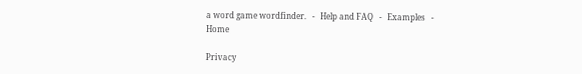a word game wordfinder.   -   Help and FAQ   -   Examples   -   Home

Privacy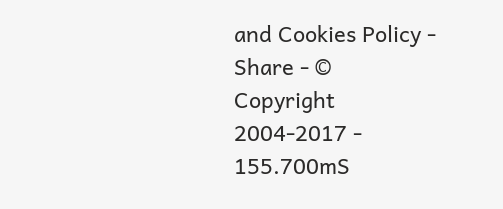and Cookies Policy - Share - © Copyright 2004-2017 - 155.700mS